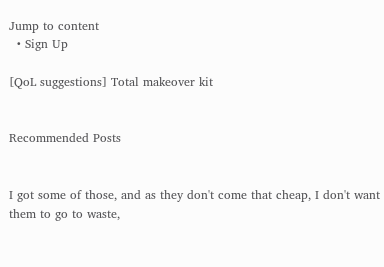Jump to content
  • Sign Up

[QoL suggestions] Total makeover kit


Recommended Posts


I got some of those, and as they don't come that cheap, I don't want them to go to waste,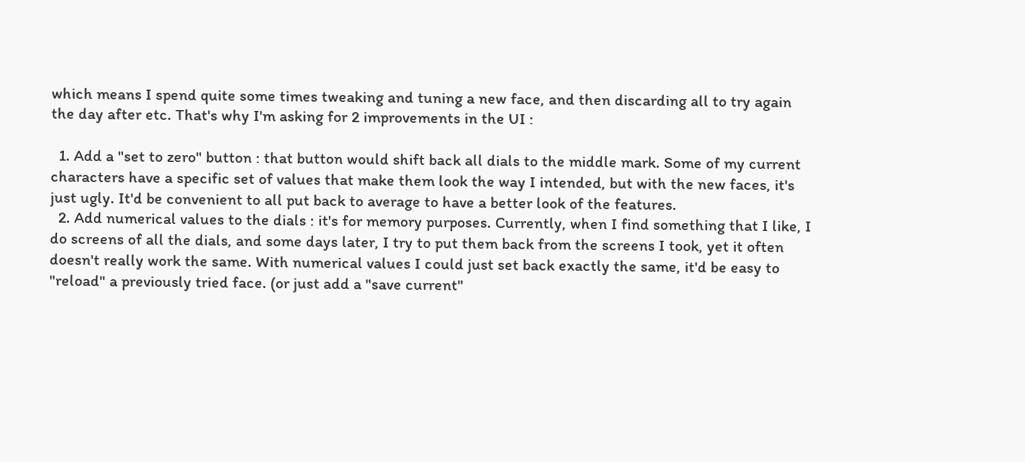which means I spend quite some times tweaking and tuning a new face, and then discarding all to try again the day after etc. That's why I'm asking for 2 improvements in the UI :

  1. Add a "set to zero" button : that button would shift back all dials to the middle mark. Some of my current characters have a specific set of values that make them look the way I intended, but with the new faces, it's just ugly. It'd be convenient to all put back to average to have a better look of the features.
  2. Add numerical values to the dials : it's for memory purposes. Currently, when I find something that I like, I do screens of all the dials, and some days later, I try to put them back from the screens I took, yet it often doesn't really work the same. With numerical values I could just set back exactly the same, it'd be easy to "reload" a previously tried face. (or just add a "save current"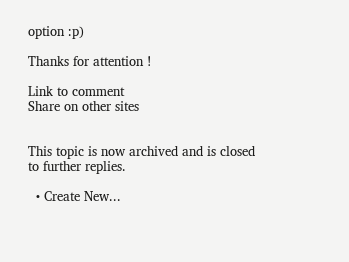option :p)

Thanks for attention !

Link to comment
Share on other sites


This topic is now archived and is closed to further replies.

  • Create New...